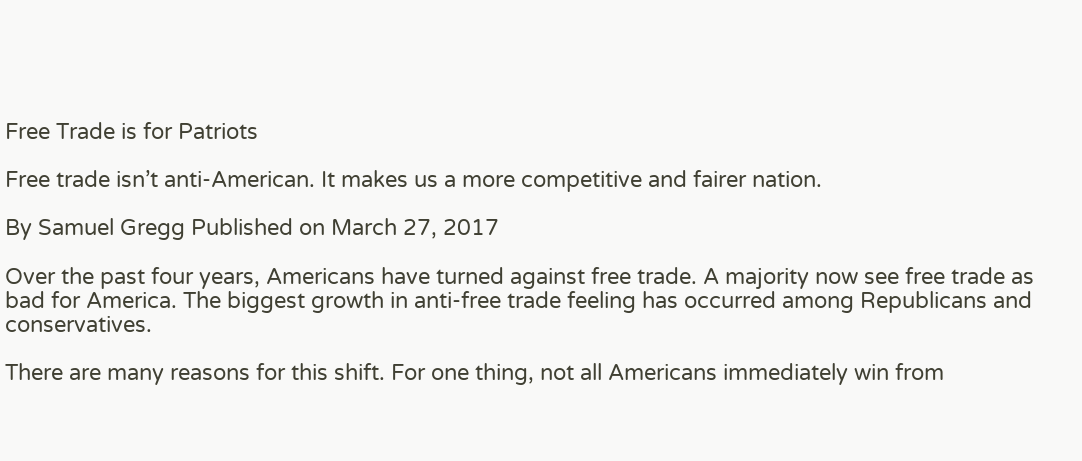Free Trade is for Patriots

Free trade isn’t anti-American. It makes us a more competitive and fairer nation.

By Samuel Gregg Published on March 27, 2017

Over the past four years, Americans have turned against free trade. A majority now see free trade as bad for America. The biggest growth in anti-free trade feeling has occurred among Republicans and conservatives.

There are many reasons for this shift. For one thing, not all Americans immediately win from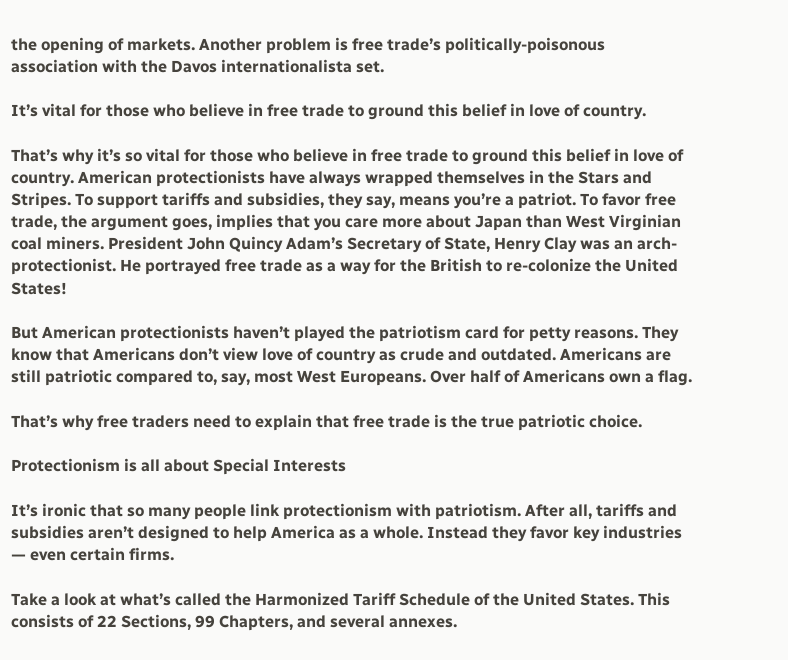the opening of markets. Another problem is free trade’s politically-poisonous association with the Davos internationalista set.

It’s vital for those who believe in free trade to ground this belief in love of country.

That’s why it’s so vital for those who believe in free trade to ground this belief in love of country. American protectionists have always wrapped themselves in the Stars and Stripes. To support tariffs and subsidies, they say, means you’re a patriot. To favor free trade, the argument goes, implies that you care more about Japan than West Virginian coal miners. President John Quincy Adam’s Secretary of State, Henry Clay was an arch-protectionist. He portrayed free trade as a way for the British to re-colonize the United States!

But American protectionists haven’t played the patriotism card for petty reasons. They know that Americans don’t view love of country as crude and outdated. Americans are still patriotic compared to, say, most West Europeans. Over half of Americans own a flag.

That’s why free traders need to explain that free trade is the true patriotic choice.

Protectionism is all about Special Interests

It’s ironic that so many people link protectionism with patriotism. After all, tariffs and subsidies aren’t designed to help America as a whole. Instead they favor key industries — even certain firms.

Take a look at what’s called the Harmonized Tariff Schedule of the United States. This consists of 22 Sections, 99 Chapters, and several annexes.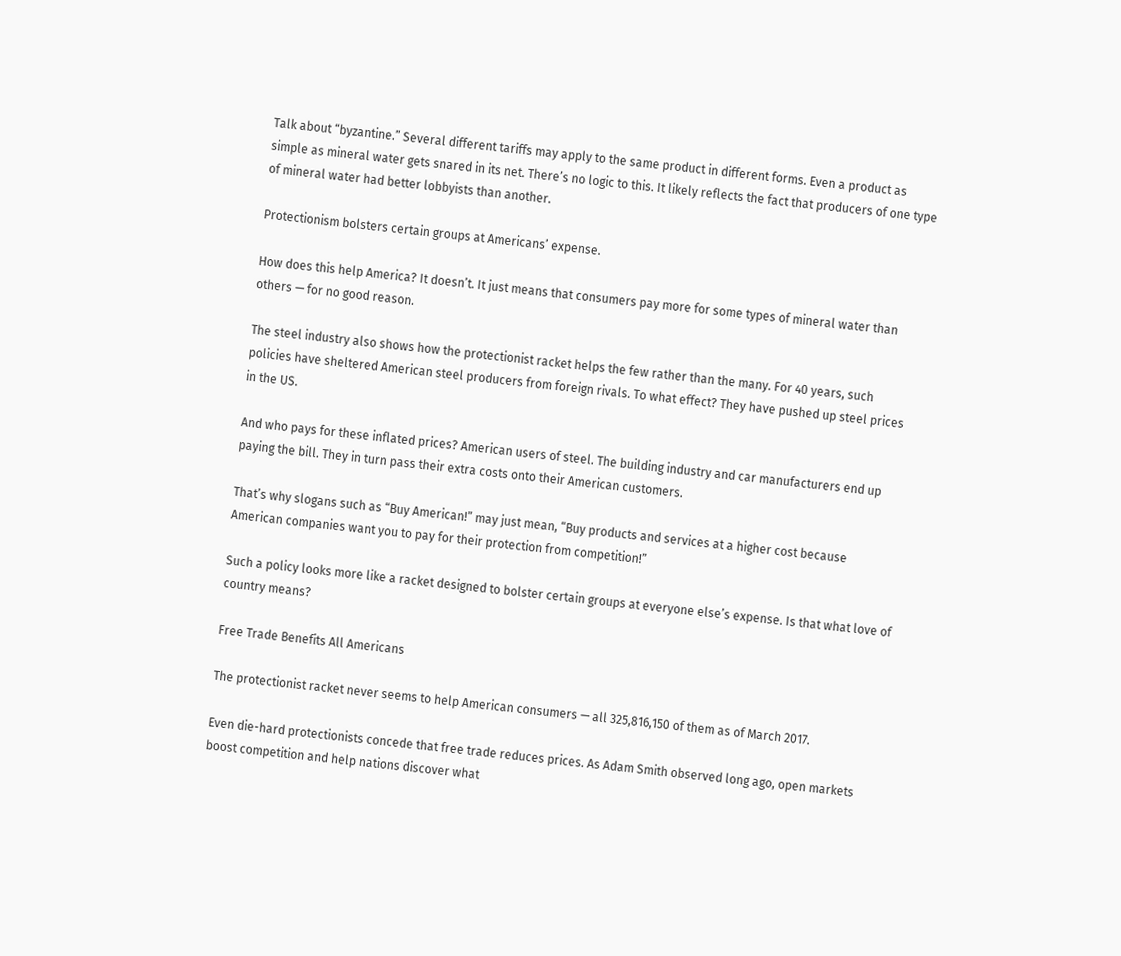Talk about “byzantine.” Several different tariffs may apply to the same product in different forms. Even a product as simple as mineral water gets snared in its net. There’s no logic to this. It likely reflects the fact that producers of one type of mineral water had better lobbyists than another.

Protectionism bolsters certain groups at Americans’ expense.

How does this help America? It doesn’t. It just means that consumers pay more for some types of mineral water than others — for no good reason.

The steel industry also shows how the protectionist racket helps the few rather than the many. For 40 years, such policies have sheltered American steel producers from foreign rivals. To what effect? They have pushed up steel prices in the US.

And who pays for these inflated prices? American users of steel. The building industry and car manufacturers end up paying the bill. They in turn pass their extra costs onto their American customers.

That’s why slogans such as “Buy American!” may just mean, “Buy products and services at a higher cost because American companies want you to pay for their protection from competition!”

Such a policy looks more like a racket designed to bolster certain groups at everyone else’s expense. Is that what love of country means?

Free Trade Benefits All Americans

The protectionist racket never seems to help American consumers — all 325,816,150 of them as of March 2017.

Even die-hard protectionists concede that free trade reduces prices. As Adam Smith observed long ago, open markets boost competition and help nations discover what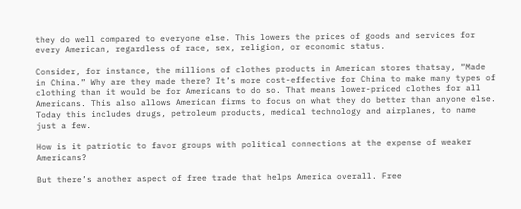they do well compared to everyone else. This lowers the prices of goods and services for every American, regardless of race, sex, religion, or economic status.

Consider, for instance, the millions of clothes products in American stores thatsay, “Made in China.” Why are they made there? It’s more cost-effective for China to make many types of clothing than it would be for Americans to do so. That means lower-priced clothes for all Americans. This also allows American firms to focus on what they do better than anyone else. Today this includes drugs, petroleum products, medical technology and airplanes, to name just a few.

How is it patriotic to favor groups with political connections at the expense of weaker Americans?

But there’s another aspect of free trade that helps America overall. Free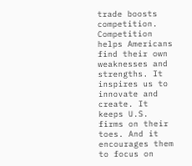trade boosts competition. Competition helps Americans find their own weaknesses and strengths. It inspires us to innovate and create. It keeps U.S. firms on their toes. And it encourages them to focus on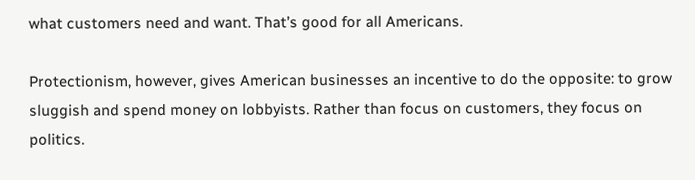what customers need and want. That’s good for all Americans.

Protectionism, however, gives American businesses an incentive to do the opposite: to grow sluggish and spend money on lobbyists. Rather than focus on customers, they focus on politics.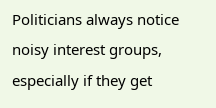Politicians always notice noisy interest groups, especially if they get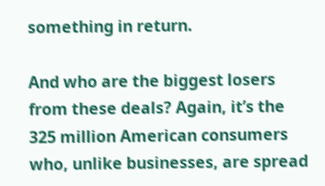something in return.

And who are the biggest losers from these deals? Again, it’s the 325 million American consumers who, unlike businesses, are spread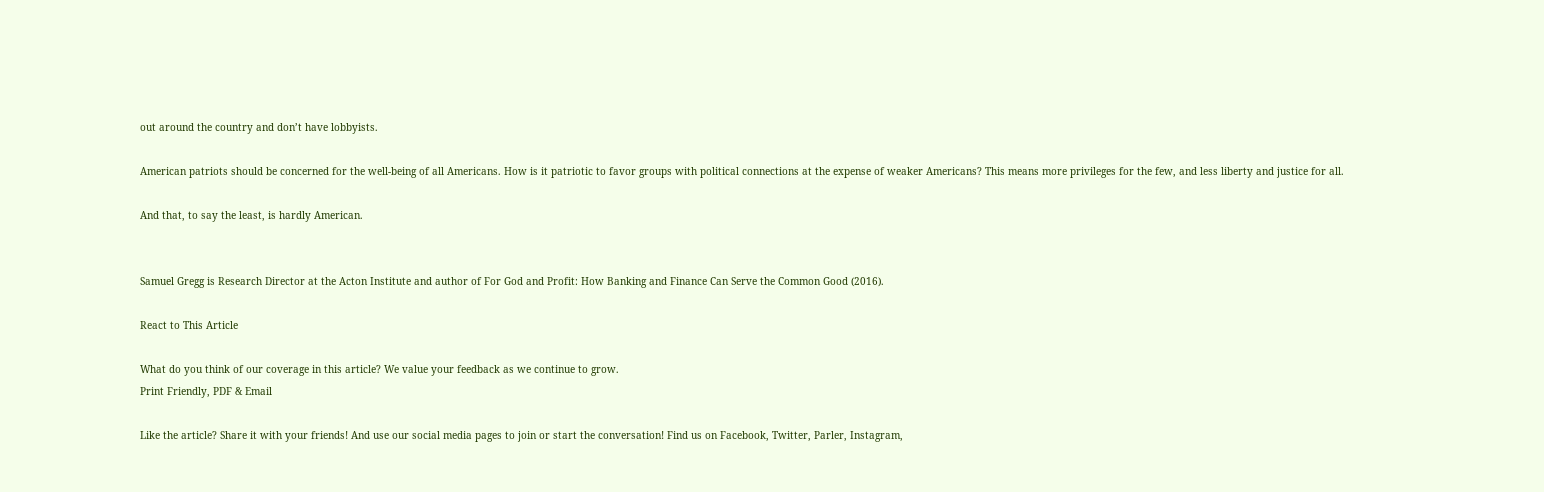out around the country and don’t have lobbyists.

American patriots should be concerned for the well-being of all Americans. How is it patriotic to favor groups with political connections at the expense of weaker Americans? This means more privileges for the few, and less liberty and justice for all.

And that, to say the least, is hardly American.


Samuel Gregg is Research Director at the Acton Institute and author of For God and Profit: How Banking and Finance Can Serve the Common Good (2016).

React to This Article

What do you think of our coverage in this article? We value your feedback as we continue to grow.
Print Friendly, PDF & Email

Like the article? Share it with your friends! And use our social media pages to join or start the conversation! Find us on Facebook, Twitter, Parler, Instagram,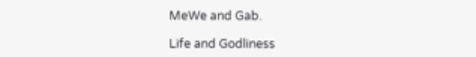MeWe and Gab.

Life and Godliness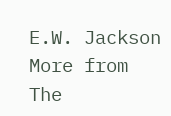E.W. Jackson
More from The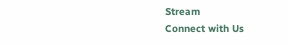Stream
Connect with Us